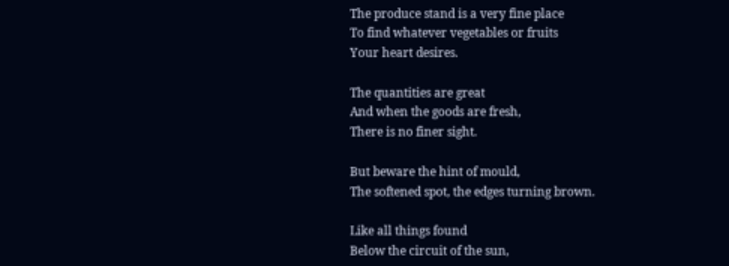The produce stand is a very fine place
To find whatever vegetables or fruits
Your heart desires.

The quantities are great
And when the goods are fresh,
There is no finer sight.

But beware the hint of mould,
The softened spot, the edges turning brown.

Like all things found
Below the circuit of the sun,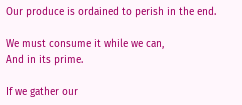Our produce is ordained to perish in the end.

We must consume it while we can,
And in its prime.

If we gather our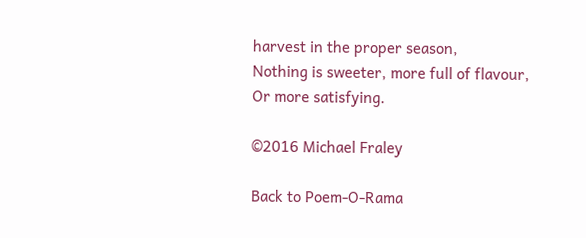harvest in the proper season,
Nothing is sweeter, more full of flavour,
Or more satisfying.

©2016 Michael Fraley

Back to Poem-O-Rama